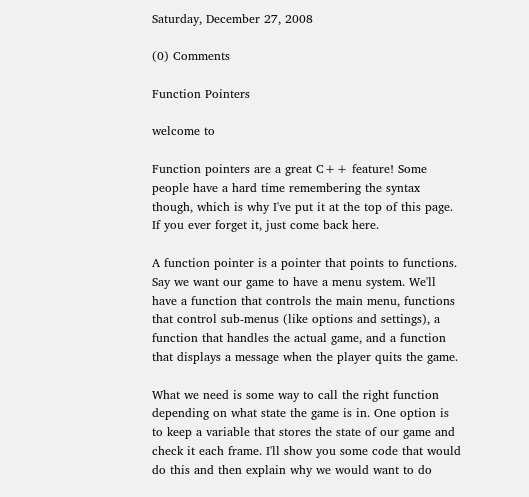Saturday, December 27, 2008

(0) Comments

Function Pointers

welcome to

Function pointers are a great C++ feature! Some people have a hard time remembering the syntax though, which is why I've put it at the top of this page. If you ever forget it, just come back here.

A function pointer is a pointer that points to functions. Say we want our game to have a menu system. We'll have a function that controls the main menu, functions that control sub-menus (like options and settings), a function that handles the actual game, and a function that displays a message when the player quits the game.

What we need is some way to call the right function depending on what state the game is in. One option is to keep a variable that stores the state of our game and check it each frame. I'll show you some code that would do this and then explain why we would want to do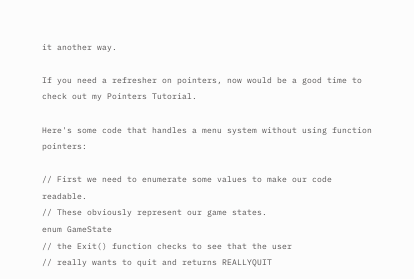it another way.

If you need a refresher on pointers, now would be a good time to check out my Pointers Tutorial.

Here's some code that handles a menu system without using function pointers:

// First we need to enumerate some values to make our code readable.
// These obviously represent our game states.
enum GameState
// the Exit() function checks to see that the user
// really wants to quit and returns REALLYQUIT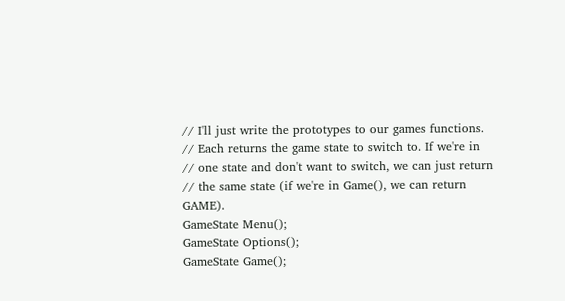// I'll just write the prototypes to our games functions.
// Each returns the game state to switch to. If we're in
// one state and don't want to switch, we can just return
// the same state (if we're in Game(), we can return GAME).
GameState Menu();
GameState Options();
GameState Game();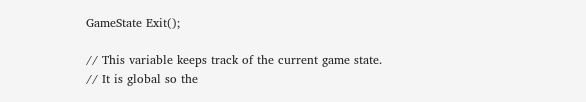GameState Exit();

// This variable keeps track of the current game state.
// It is global so the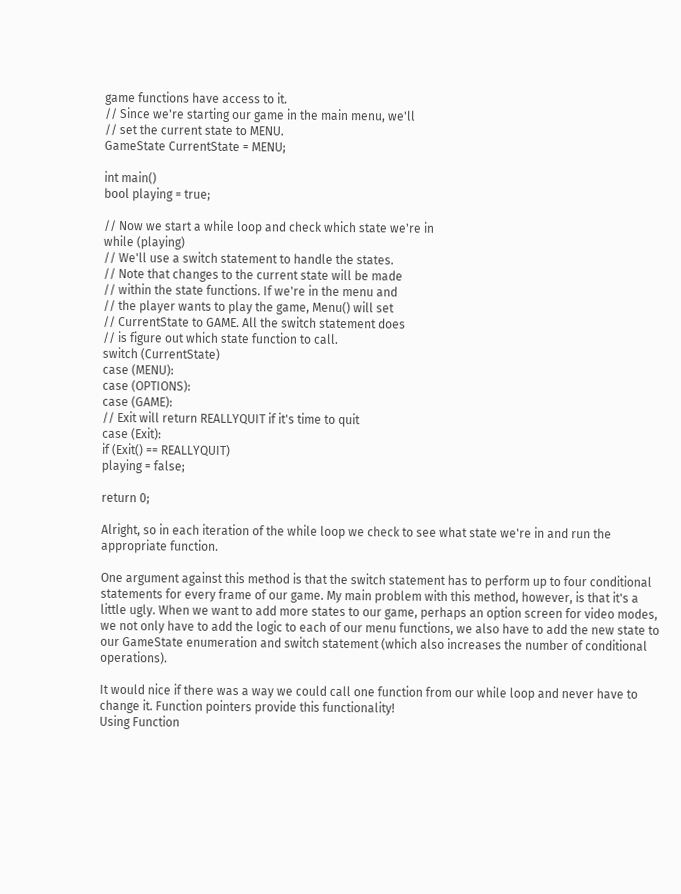game functions have access to it.
// Since we're starting our game in the main menu, we'll
// set the current state to MENU.
GameState CurrentState = MENU;

int main()
bool playing = true;

// Now we start a while loop and check which state we're in
while (playing)
// We'll use a switch statement to handle the states.
// Note that changes to the current state will be made
// within the state functions. If we're in the menu and
// the player wants to play the game, Menu() will set
// CurrentState to GAME. All the switch statement does
// is figure out which state function to call.
switch (CurrentState)
case (MENU):
case (OPTIONS):
case (GAME):
// Exit will return REALLYQUIT if it's time to quit
case (Exit):
if (Exit() == REALLYQUIT)
playing = false;

return 0;

Alright, so in each iteration of the while loop we check to see what state we're in and run the appropriate function.

One argument against this method is that the switch statement has to perform up to four conditional statements for every frame of our game. My main problem with this method, however, is that it's a little ugly. When we want to add more states to our game, perhaps an option screen for video modes, we not only have to add the logic to each of our menu functions, we also have to add the new state to our GameState enumeration and switch statement (which also increases the number of conditional operations).

It would nice if there was a way we could call one function from our while loop and never have to change it. Function pointers provide this functionality!
Using Function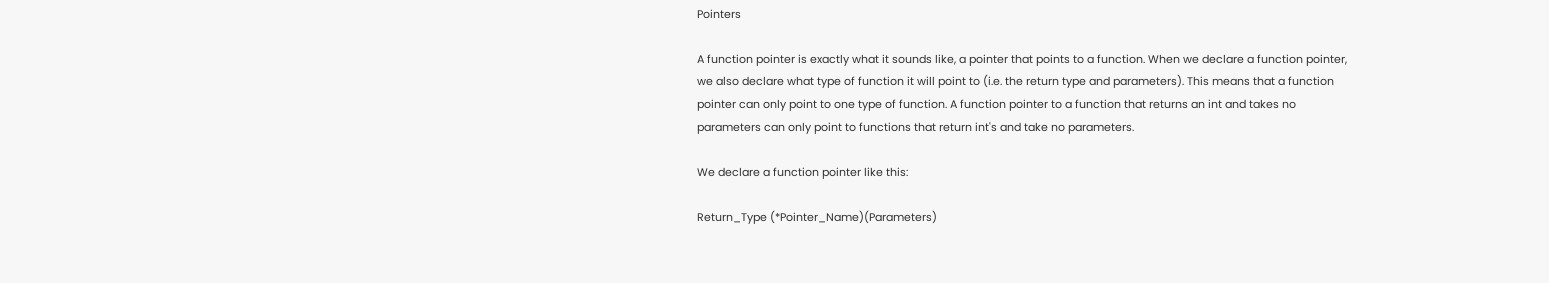Pointers

A function pointer is exactly what it sounds like, a pointer that points to a function. When we declare a function pointer, we also declare what type of function it will point to (i.e. the return type and parameters). This means that a function pointer can only point to one type of function. A function pointer to a function that returns an int and takes no parameters can only point to functions that return int's and take no parameters.

We declare a function pointer like this:

Return_Type (*Pointer_Name)(Parameters)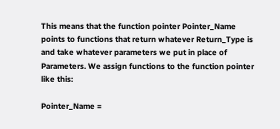This means that the function pointer Pointer_Name points to functions that return whatever Return_Type is and take whatever parameters we put in place of Parameters. We assign functions to the function pointer like this:

Pointer_Name =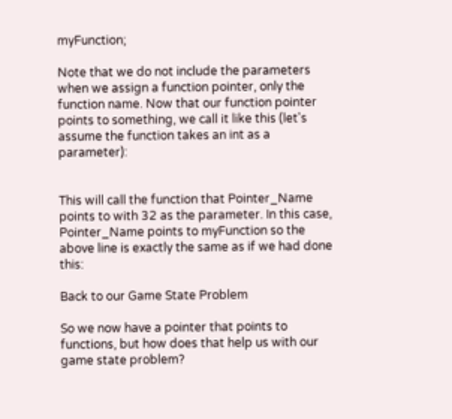myFunction;

Note that we do not include the parameters when we assign a function pointer, only the function name. Now that our function pointer points to something, we call it like this (let's assume the function takes an int as a parameter):


This will call the function that Pointer_Name points to with 32 as the parameter. In this case, Pointer_Name points to myFunction so the above line is exactly the same as if we had done this:

Back to our Game State Problem

So we now have a pointer that points to functions, but how does that help us with our game state problem?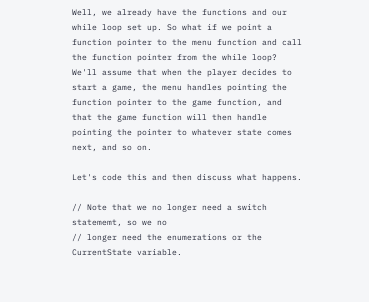Well, we already have the functions and our while loop set up. So what if we point a function pointer to the menu function and call the function pointer from the while loop? We'll assume that when the player decides to start a game, the menu handles pointing the function pointer to the game function, and that the game function will then handle pointing the pointer to whatever state comes next, and so on.

Let's code this and then discuss what happens.

// Note that we no longer need a switch statememt, so we no
// longer need the enumerations or the CurrentState variable.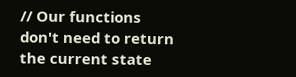// Our functions don't need to return the current state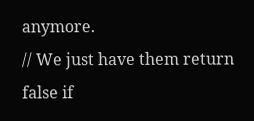anymore.
// We just have them return false if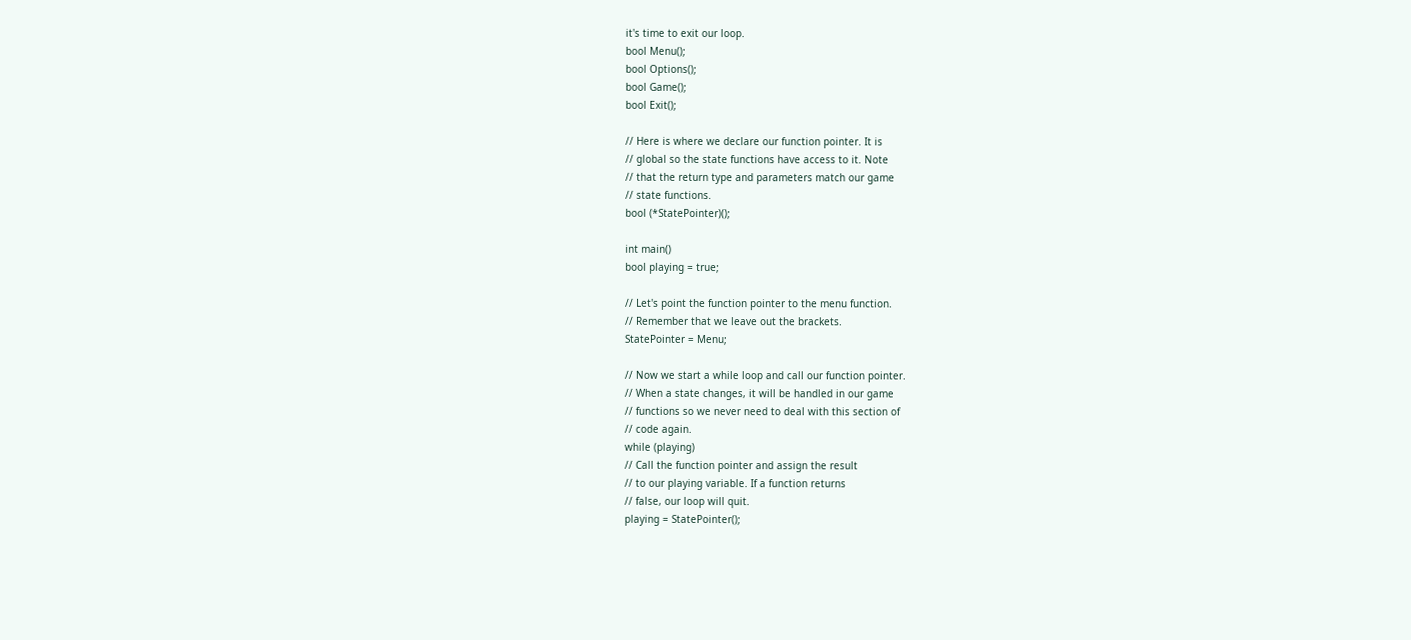it's time to exit our loop.
bool Menu();
bool Options();
bool Game();
bool Exit();

// Here is where we declare our function pointer. It is
// global so the state functions have access to it. Note
// that the return type and parameters match our game
// state functions.
bool (*StatePointer)();

int main()
bool playing = true;

// Let's point the function pointer to the menu function.
// Remember that we leave out the brackets.
StatePointer = Menu;

// Now we start a while loop and call our function pointer.
// When a state changes, it will be handled in our game
// functions so we never need to deal with this section of
// code again.
while (playing)
// Call the function pointer and assign the result
// to our playing variable. If a function returns
// false, our loop will quit.
playing = StatePointer();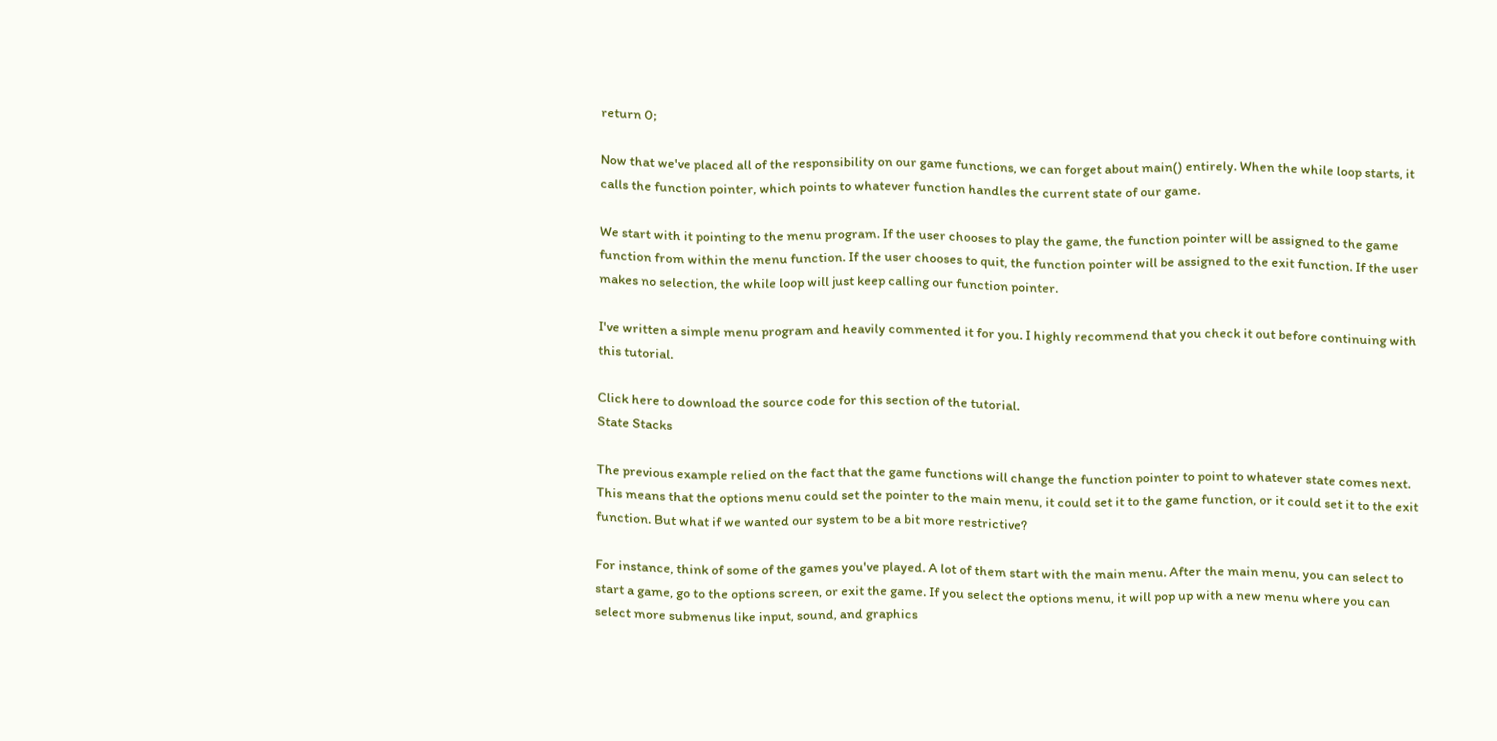return 0;

Now that we've placed all of the responsibility on our game functions, we can forget about main() entirely. When the while loop starts, it calls the function pointer, which points to whatever function handles the current state of our game.

We start with it pointing to the menu program. If the user chooses to play the game, the function pointer will be assigned to the game function from within the menu function. If the user chooses to quit, the function pointer will be assigned to the exit function. If the user makes no selection, the while loop will just keep calling our function pointer.

I've written a simple menu program and heavily commented it for you. I highly recommend that you check it out before continuing with this tutorial.

Click here to download the source code for this section of the tutorial.
State Stacks

The previous example relied on the fact that the game functions will change the function pointer to point to whatever state comes next. This means that the options menu could set the pointer to the main menu, it could set it to the game function, or it could set it to the exit function. But what if we wanted our system to be a bit more restrictive?

For instance, think of some of the games you've played. A lot of them start with the main menu. After the main menu, you can select to start a game, go to the options screen, or exit the game. If you select the options menu, it will pop up with a new menu where you can select more submenus like input, sound, and graphics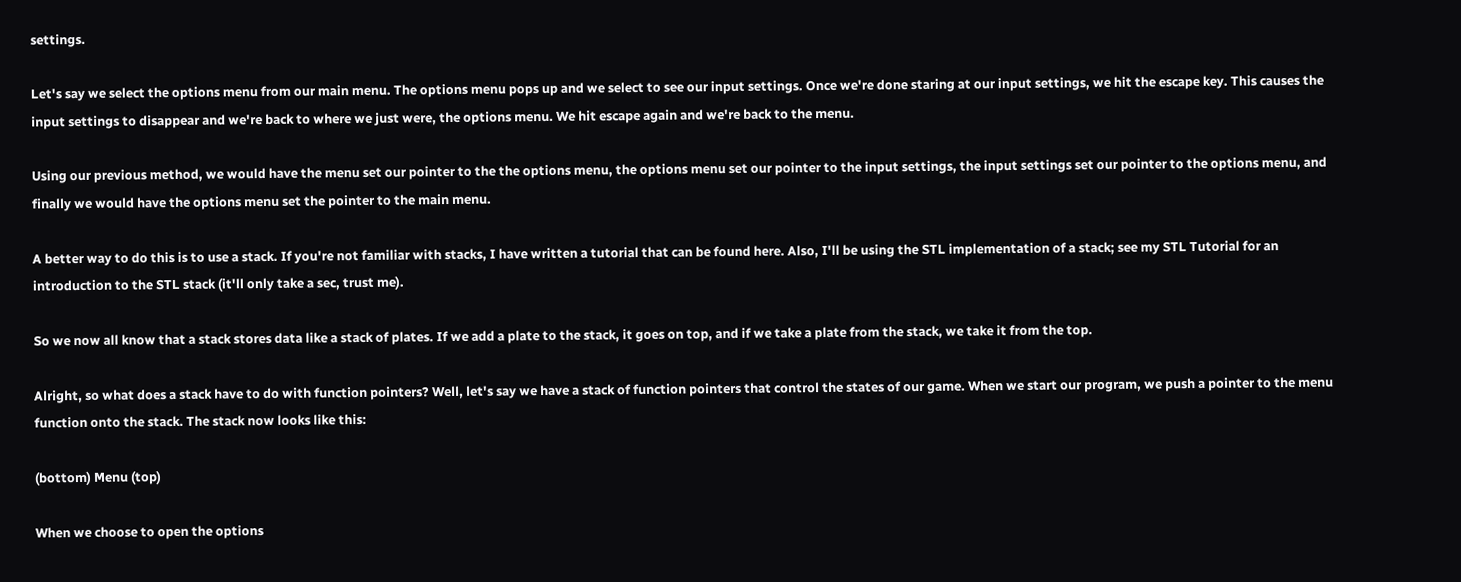settings.

Let's say we select the options menu from our main menu. The options menu pops up and we select to see our input settings. Once we're done staring at our input settings, we hit the escape key. This causes the input settings to disappear and we're back to where we just were, the options menu. We hit escape again and we're back to the menu.

Using our previous method, we would have the menu set our pointer to the the options menu, the options menu set our pointer to the input settings, the input settings set our pointer to the options menu, and finally we would have the options menu set the pointer to the main menu.

A better way to do this is to use a stack. If you're not familiar with stacks, I have written a tutorial that can be found here. Also, I'll be using the STL implementation of a stack; see my STL Tutorial for an introduction to the STL stack (it'll only take a sec, trust me).

So we now all know that a stack stores data like a stack of plates. If we add a plate to the stack, it goes on top, and if we take a plate from the stack, we take it from the top.

Alright, so what does a stack have to do with function pointers? Well, let's say we have a stack of function pointers that control the states of our game. When we start our program, we push a pointer to the menu function onto the stack. The stack now looks like this:

(bottom) Menu (top)

When we choose to open the options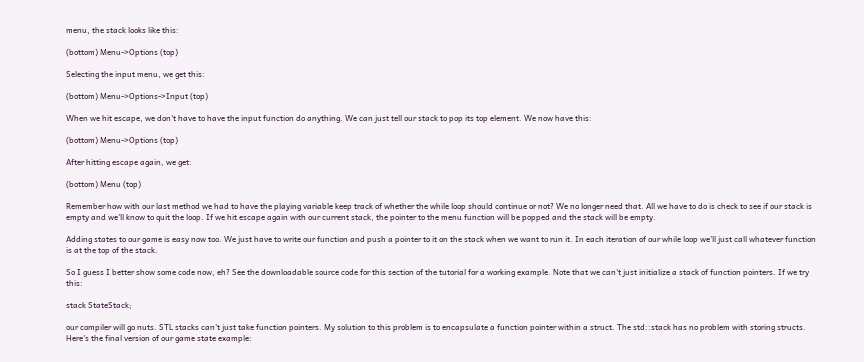menu, the stack looks like this:

(bottom) Menu->Options (top)

Selecting the input menu, we get this:

(bottom) Menu->Options->Input (top)

When we hit escape, we don't have to have the input function do anything. We can just tell our stack to pop its top element. We now have this:

(bottom) Menu->Options (top)

After hitting escape again, we get:

(bottom) Menu (top)

Remember how with our last method we had to have the playing variable keep track of whether the while loop should continue or not? We no longer need that. All we have to do is check to see if our stack is empty and we'll know to quit the loop. If we hit escape again with our current stack, the pointer to the menu function will be popped and the stack will be empty.

Adding states to our game is easy now too. We just have to write our function and push a pointer to it on the stack when we want to run it. In each iteration of our while loop we'll just call whatever function is at the top of the stack.

So I guess I better show some code now, eh? See the downloadable source code for this section of the tutorial for a working example. Note that we can't just initialize a stack of function pointers. If we try this:

stack StateStack;

our compiler will go nuts. STL stacks can't just take function pointers. My solution to this problem is to encapsulate a function pointer within a struct. The std::stack has no problem with storing structs. Here's the final version of our game state example: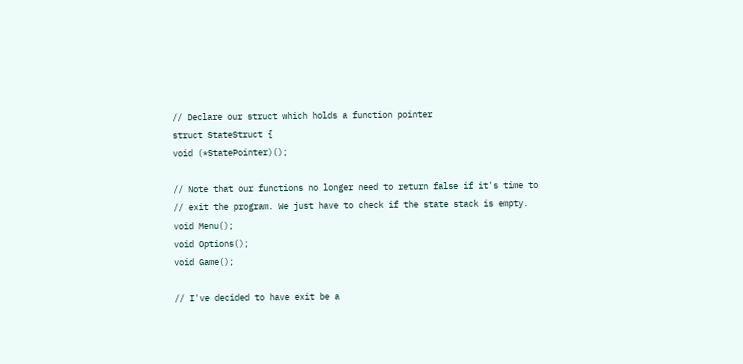// Declare our struct which holds a function pointer
struct StateStruct {
void (*StatePointer)();

// Note that our functions no longer need to return false if it's time to
// exit the program. We just have to check if the state stack is empty.
void Menu();
void Options();
void Game();

// I've decided to have exit be a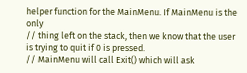helper function for the MainMenu. If MainMenu is the only
// thing left on the stack, then we know that the user is trying to quit if 0 is pressed.
// MainMenu will call Exit() which will ask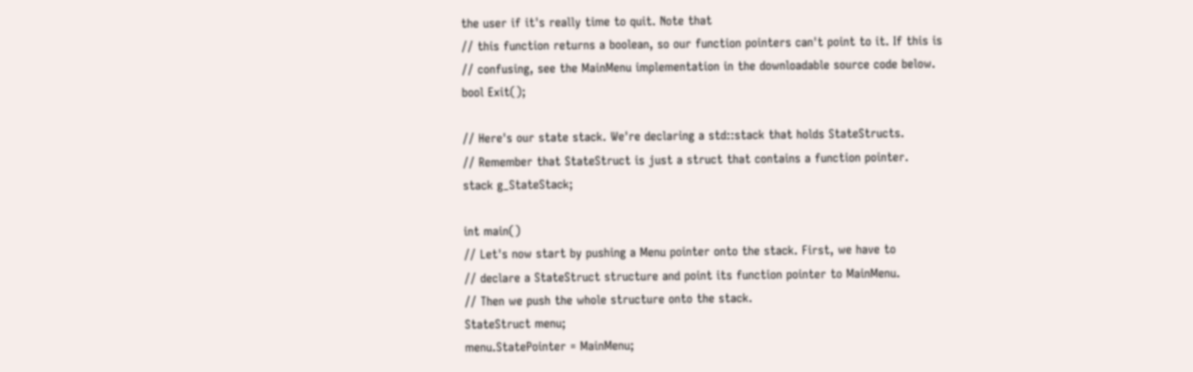the user if it's really time to quit. Note that
// this function returns a boolean, so our function pointers can't point to it. If this is
// confusing, see the MainMenu implementation in the downloadable source code below.
bool Exit();

// Here's our state stack. We're declaring a std::stack that holds StateStructs.
// Remember that StateStruct is just a struct that contains a function pointer.
stack g_StateStack;

int main()
// Let's now start by pushing a Menu pointer onto the stack. First, we have to
// declare a StateStruct structure and point its function pointer to MainMenu.
// Then we push the whole structure onto the stack.
StateStruct menu;
menu.StatePointer = MainMenu;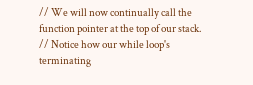// We will now continually call the function pointer at the top of our stack.
// Notice how our while loop's terminating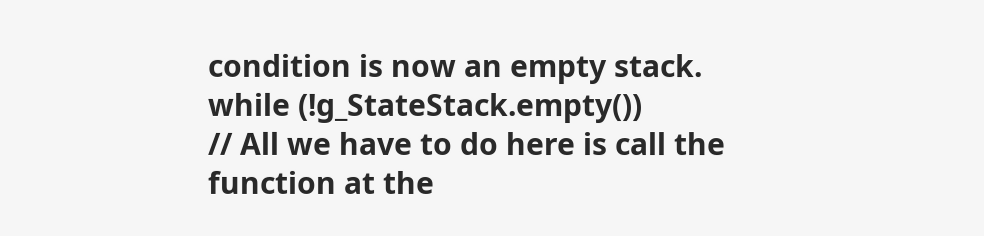condition is now an empty stack.
while (!g_StateStack.empty())
// All we have to do here is call the function at the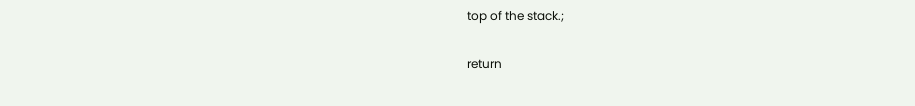top of the stack.;

return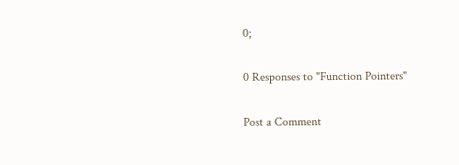0;

0 Responses to "Function Pointers"

Post a Comment